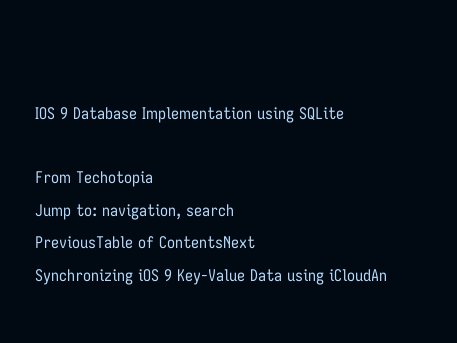IOS 9 Database Implementation using SQLite

From Techotopia
Jump to: navigation, search
PreviousTable of ContentsNext
Synchronizing iOS 9 Key-Value Data using iCloudAn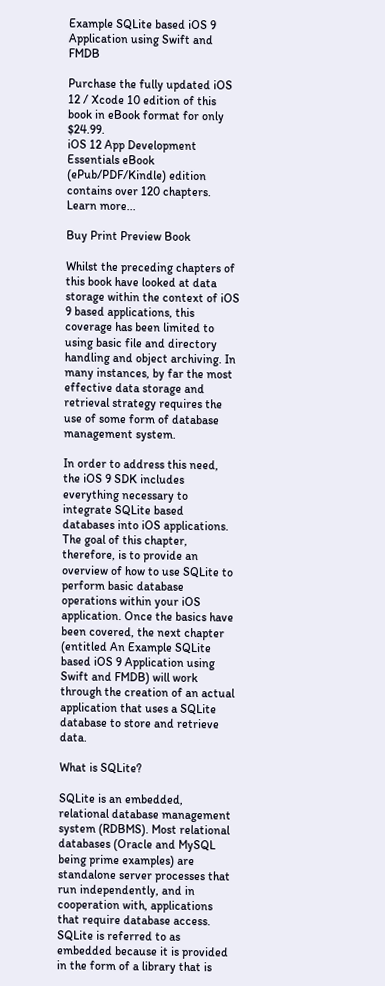Example SQLite based iOS 9 Application using Swift and FMDB

Purchase the fully updated iOS 12 / Xcode 10 edition of this book in eBook format for only $24.99.
iOS 12 App Development Essentials eBook (ePub/PDF/Kindle) edition contains over 120 chapters. Learn more...

Buy Print Preview Book

Whilst the preceding chapters of this book have looked at data storage within the context of iOS 9 based applications, this coverage has been limited to using basic file and directory handling and object archiving. In many instances, by far the most effective data storage and retrieval strategy requires the use of some form of database management system.

In order to address this need, the iOS 9 SDK includes everything necessary to integrate SQLite based databases into iOS applications. The goal of this chapter, therefore, is to provide an overview of how to use SQLite to perform basic database operations within your iOS application. Once the basics have been covered, the next chapter (entitled An Example SQLite based iOS 9 Application using Swift and FMDB) will work through the creation of an actual application that uses a SQLite database to store and retrieve data.

What is SQLite?

SQLite is an embedded, relational database management system (RDBMS). Most relational databases (Oracle and MySQL being prime examples) are standalone server processes that run independently, and in cooperation with, applications that require database access. SQLite is referred to as embedded because it is provided in the form of a library that is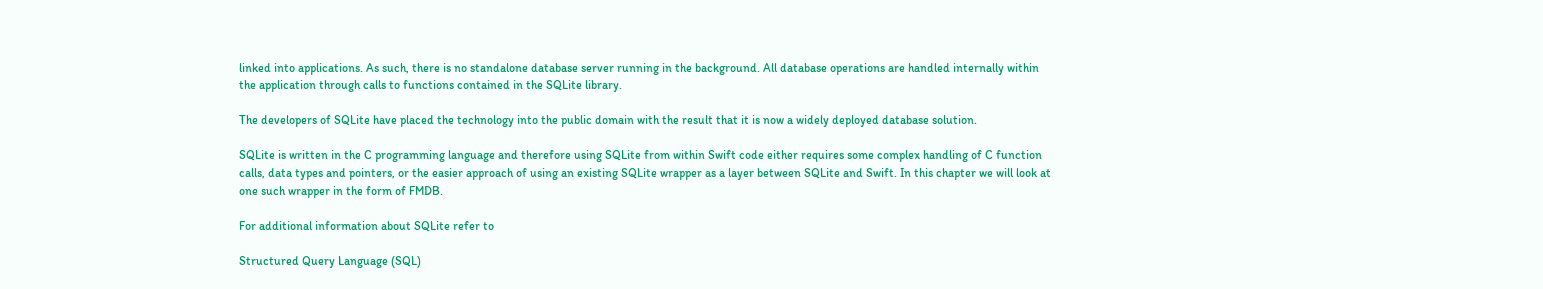linked into applications. As such, there is no standalone database server running in the background. All database operations are handled internally within the application through calls to functions contained in the SQLite library.

The developers of SQLite have placed the technology into the public domain with the result that it is now a widely deployed database solution.

SQLite is written in the C programming language and therefore using SQLite from within Swift code either requires some complex handling of C function calls, data types and pointers, or the easier approach of using an existing SQLite wrapper as a layer between SQLite and Swift. In this chapter we will look at one such wrapper in the form of FMDB.

For additional information about SQLite refer to

Structured Query Language (SQL)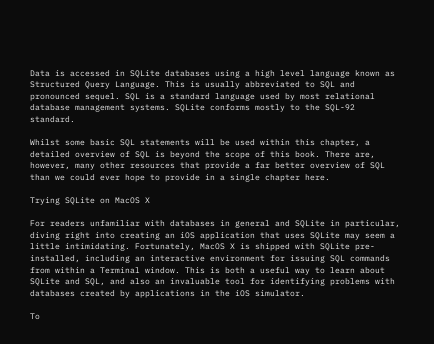Data is accessed in SQLite databases using a high level language known as Structured Query Language. This is usually abbreviated to SQL and pronounced sequel. SQL is a standard language used by most relational database management systems. SQLite conforms mostly to the SQL-92 standard.

Whilst some basic SQL statements will be used within this chapter, a detailed overview of SQL is beyond the scope of this book. There are, however, many other resources that provide a far better overview of SQL than we could ever hope to provide in a single chapter here.

Trying SQLite on MacOS X

For readers unfamiliar with databases in general and SQLite in particular, diving right into creating an iOS application that uses SQLite may seem a little intimidating. Fortunately, MacOS X is shipped with SQLite pre-installed, including an interactive environment for issuing SQL commands from within a Terminal window. This is both a useful way to learn about SQLite and SQL, and also an invaluable tool for identifying problems with databases created by applications in the iOS simulator.

To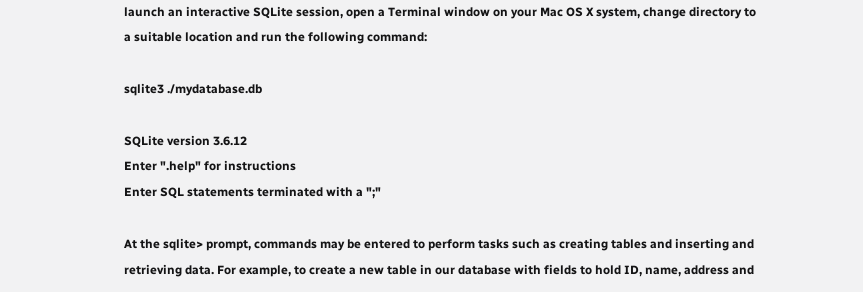launch an interactive SQLite session, open a Terminal window on your Mac OS X system, change directory to a suitable location and run the following command:

sqlite3 ./mydatabase.db

SQLite version 3.6.12
Enter ".help" for instructions
Enter SQL statements terminated with a ";"

At the sqlite> prompt, commands may be entered to perform tasks such as creating tables and inserting and retrieving data. For example, to create a new table in our database with fields to hold ID, name, address and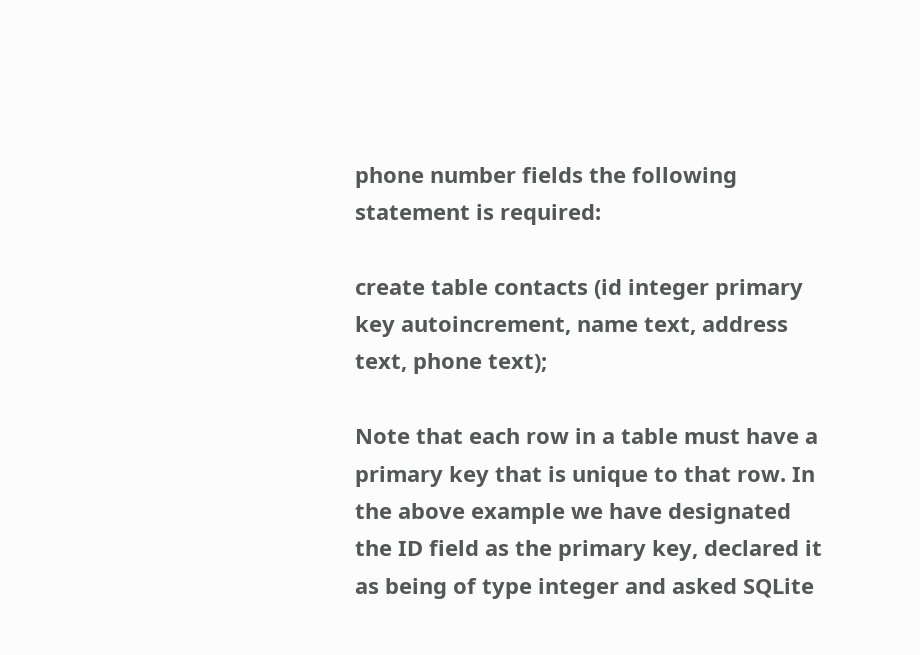phone number fields the following statement is required:

create table contacts (id integer primary key autoincrement, name text, address text, phone text);

Note that each row in a table must have a primary key that is unique to that row. In the above example we have designated the ID field as the primary key, declared it as being of type integer and asked SQLite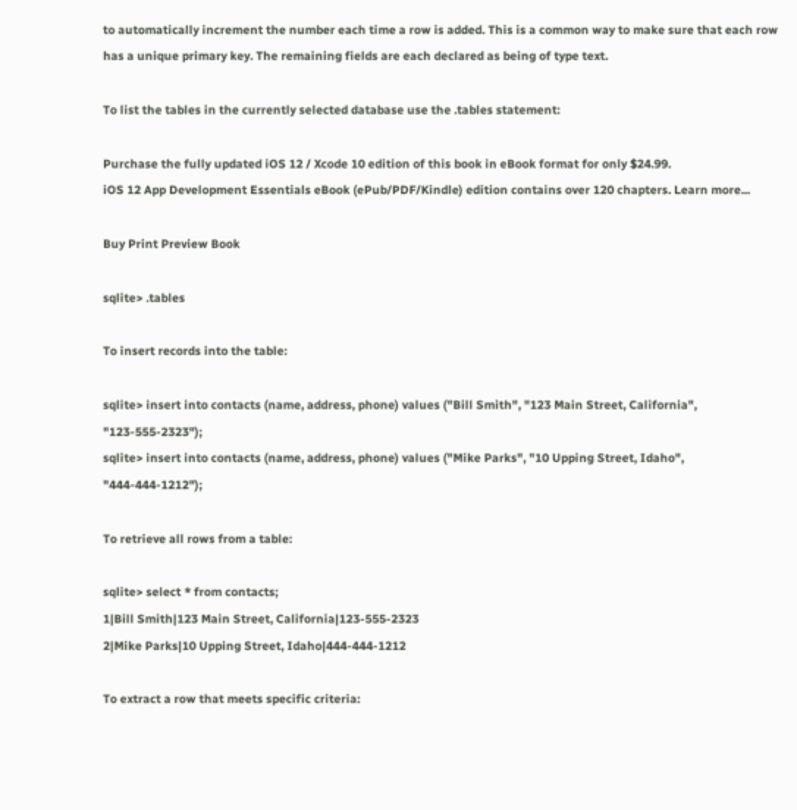to automatically increment the number each time a row is added. This is a common way to make sure that each row has a unique primary key. The remaining fields are each declared as being of type text.

To list the tables in the currently selected database use the .tables statement:

Purchase the fully updated iOS 12 / Xcode 10 edition of this book in eBook format for only $24.99.
iOS 12 App Development Essentials eBook (ePub/PDF/Kindle) edition contains over 120 chapters. Learn more...

Buy Print Preview Book

sqlite> .tables

To insert records into the table:

sqlite> insert into contacts (name, address, phone) values ("Bill Smith", "123 Main Street, California", "123-555-2323");
sqlite> insert into contacts (name, address, phone) values ("Mike Parks", "10 Upping Street, Idaho", "444-444-1212");

To retrieve all rows from a table:

sqlite> select * from contacts;
1|Bill Smith|123 Main Street, California|123-555-2323
2|Mike Parks|10 Upping Street, Idaho|444-444-1212

To extract a row that meets specific criteria: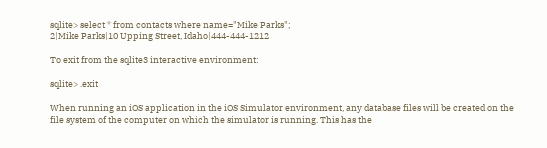sqlite> select * from contacts where name="Mike Parks";
2|Mike Parks|10 Upping Street, Idaho|444-444-1212

To exit from the sqlite3 interactive environment:

sqlite> .exit

When running an iOS application in the iOS Simulator environment, any database files will be created on the file system of the computer on which the simulator is running. This has the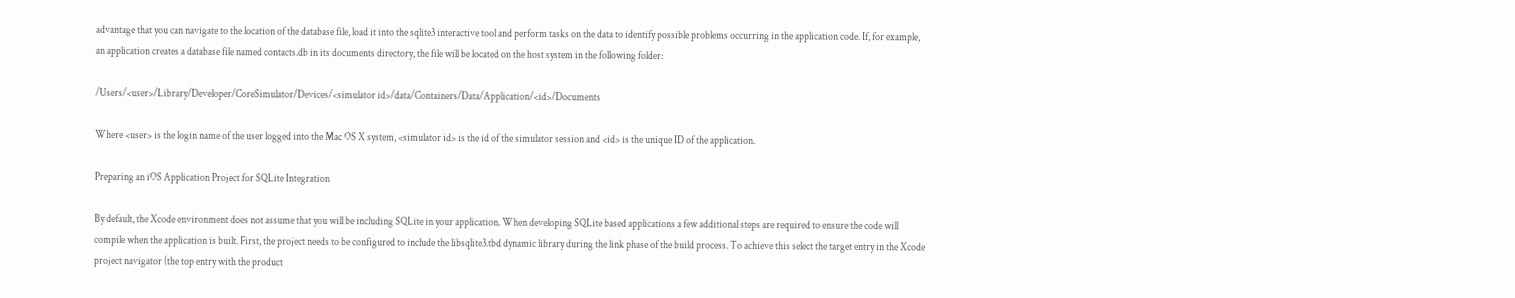advantage that you can navigate to the location of the database file, load it into the sqlite3 interactive tool and perform tasks on the data to identify possible problems occurring in the application code. If, for example, an application creates a database file named contacts.db in its documents directory, the file will be located on the host system in the following folder:

/Users/<user>/Library/Developer/CoreSimulator/Devices/<simulator id>/data/Containers/Data/Application/<id>/Documents

Where <user> is the login name of the user logged into the Mac OS X system, <simulator id> is the id of the simulator session and <id> is the unique ID of the application.

Preparing an iOS Application Project for SQLite Integration

By default, the Xcode environment does not assume that you will be including SQLite in your application. When developing SQLite based applications a few additional steps are required to ensure the code will compile when the application is built. First, the project needs to be configured to include the libsqlite3.tbd dynamic library during the link phase of the build process. To achieve this select the target entry in the Xcode project navigator (the top entry with the product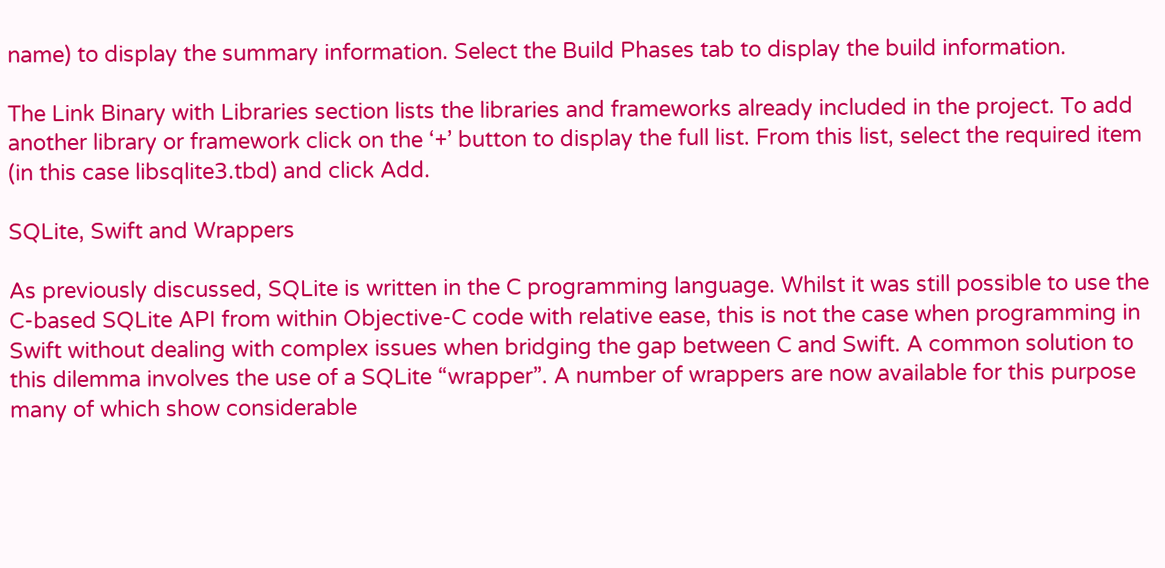name) to display the summary information. Select the Build Phases tab to display the build information.

The Link Binary with Libraries section lists the libraries and frameworks already included in the project. To add another library or framework click on the ‘+’ button to display the full list. From this list, select the required item (in this case libsqlite3.tbd) and click Add.

SQLite, Swift and Wrappers

As previously discussed, SQLite is written in the C programming language. Whilst it was still possible to use the C-based SQLite API from within Objective-C code with relative ease, this is not the case when programming in Swift without dealing with complex issues when bridging the gap between C and Swift. A common solution to this dilemma involves the use of a SQLite “wrapper”. A number of wrappers are now available for this purpose many of which show considerable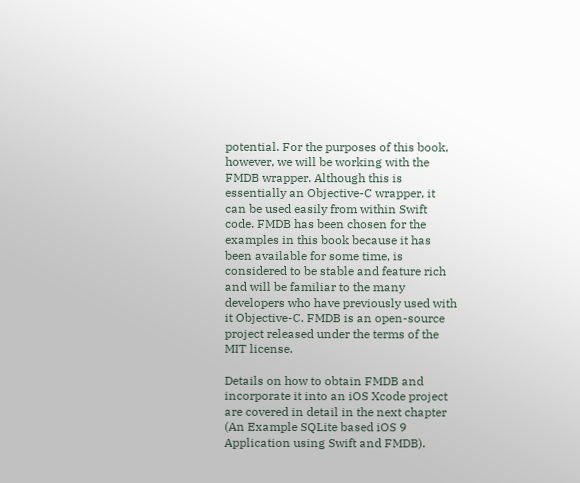potential. For the purposes of this book, however, we will be working with the FMDB wrapper. Although this is essentially an Objective-C wrapper, it can be used easily from within Swift code. FMDB has been chosen for the examples in this book because it has been available for some time, is considered to be stable and feature rich and will be familiar to the many developers who have previously used with it Objective-C. FMDB is an open-source project released under the terms of the MIT license.

Details on how to obtain FMDB and incorporate it into an iOS Xcode project are covered in detail in the next chapter (An Example SQLite based iOS 9 Application using Swift and FMDB).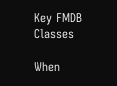Key FMDB Classes

When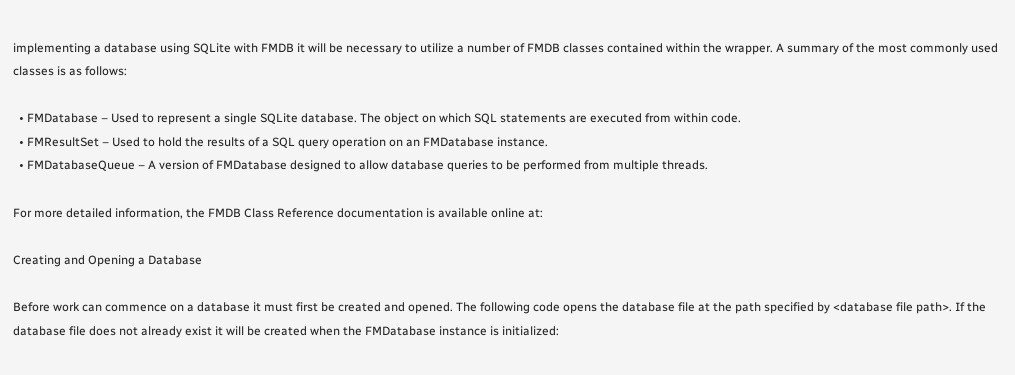implementing a database using SQLite with FMDB it will be necessary to utilize a number of FMDB classes contained within the wrapper. A summary of the most commonly used classes is as follows:

  • FMDatabase – Used to represent a single SQLite database. The object on which SQL statements are executed from within code.
  • FMResultSet – Used to hold the results of a SQL query operation on an FMDatabase instance.
  • FMDatabaseQueue – A version of FMDatabase designed to allow database queries to be performed from multiple threads.

For more detailed information, the FMDB Class Reference documentation is available online at:

Creating and Opening a Database

Before work can commence on a database it must first be created and opened. The following code opens the database file at the path specified by <database file path>. If the database file does not already exist it will be created when the FMDatabase instance is initialized: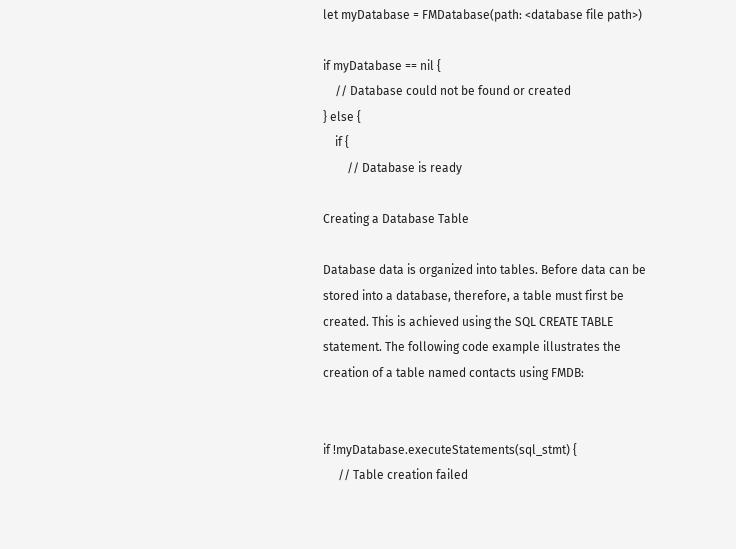let myDatabase = FMDatabase(path: <database file path>)

if myDatabase == nil {
    // Database could not be found or created
} else {
    if {
        // Database is ready

Creating a Database Table

Database data is organized into tables. Before data can be stored into a database, therefore, a table must first be created. This is achieved using the SQL CREATE TABLE statement. The following code example illustrates the creation of a table named contacts using FMDB:


if !myDatabase.executeStatements(sql_stmt) {
     // Table creation failed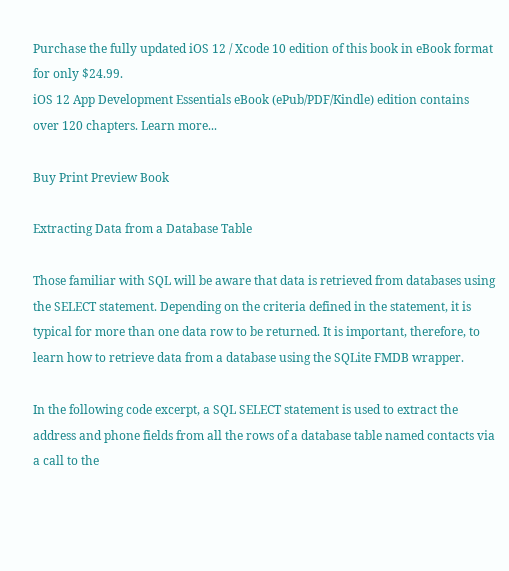Purchase the fully updated iOS 12 / Xcode 10 edition of this book in eBook format for only $24.99.
iOS 12 App Development Essentials eBook (ePub/PDF/Kindle) edition contains over 120 chapters. Learn more...

Buy Print Preview Book

Extracting Data from a Database Table

Those familiar with SQL will be aware that data is retrieved from databases using the SELECT statement. Depending on the criteria defined in the statement, it is typical for more than one data row to be returned. It is important, therefore, to learn how to retrieve data from a database using the SQLite FMDB wrapper.

In the following code excerpt, a SQL SELECT statement is used to extract the address and phone fields from all the rows of a database table named contacts via a call to the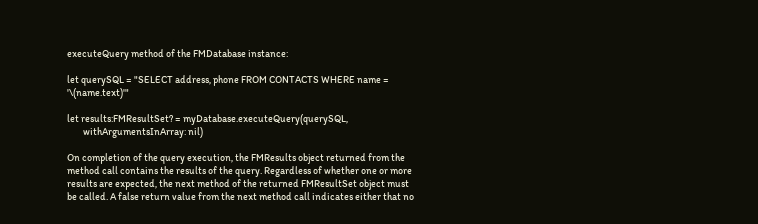executeQuery method of the FMDatabase instance:

let querySQL = "SELECT address, phone FROM CONTACTS WHERE name = '\(name.text)'"

let results:FMResultSet? = myDatabase.executeQuery(querySQL,
        withArgumentsInArray: nil)

On completion of the query execution, the FMResults object returned from the method call contains the results of the query. Regardless of whether one or more results are expected, the next method of the returned FMResultSet object must be called. A false return value from the next method call indicates either that no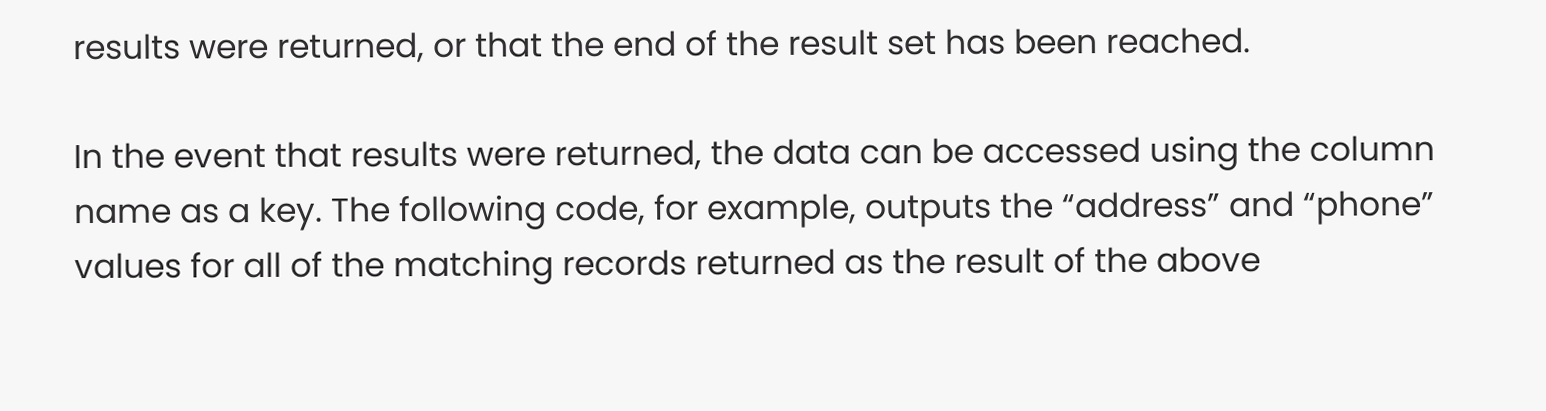results were returned, or that the end of the result set has been reached.

In the event that results were returned, the data can be accessed using the column name as a key. The following code, for example, outputs the “address” and “phone” values for all of the matching records returned as the result of the above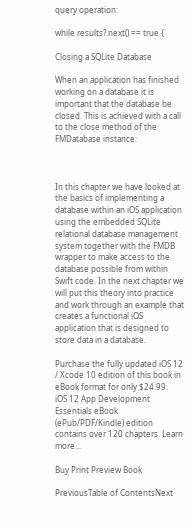query operation:

while results?.next() == true {

Closing a SQLite Database

When an application has finished working on a database it is important that the database be closed. This is achieved with a call to the close method of the FMDatabase instance:



In this chapter we have looked at the basics of implementing a database within an iOS application using the embedded SQLite relational database management system together with the FMDB wrapper to make access to the database possible from within Swift code. In the next chapter we will put this theory into practice and work through an example that creates a functional iOS application that is designed to store data in a database.

Purchase the fully updated iOS 12 / Xcode 10 edition of this book in eBook format for only $24.99.
iOS 12 App Development Essentials eBook (ePub/PDF/Kindle) edition contains over 120 chapters. Learn more...

Buy Print Preview Book

PreviousTable of ContentsNext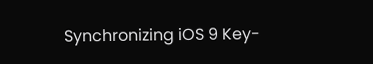Synchronizing iOS 9 Key-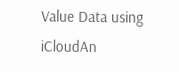Value Data using iCloudAn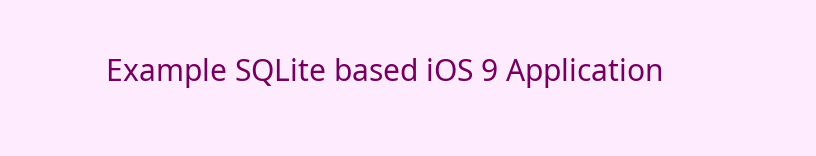Example SQLite based iOS 9 Application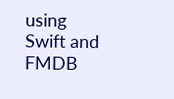using Swift and FMDB